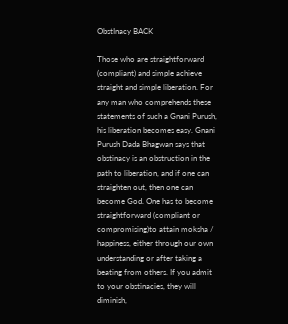ObstInacy BACK

Those who are straightforward (compliant) and simple achieve straight and simple liberation. For any man who comprehends these statements of such a Gnani Purush, his liberation becomes easy. Gnani Purush Dada Bhagwan says that obstinacy is an obstruction in the path to liberation, and if one can straighten out, then one can become God. One has to become straightforward (compliant or compromising)to attain moksha / happiness, either through our own understanding or after taking a beating from others. If you admit to your obstinacies, they will diminish,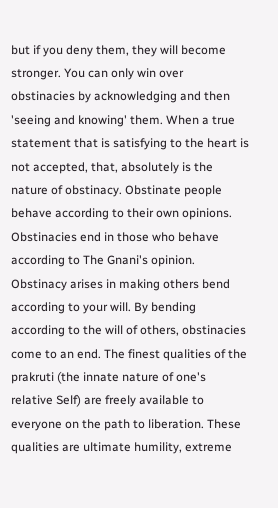but if you deny them, they will become stronger. You can only win over obstinacies by acknowledging and then 'seeing and knowing' them. When a true statement that is satisfying to the heart is not accepted, that, absolutely is the nature of obstinacy. Obstinate people behave according to their own opinions. Obstinacies end in those who behave according to The Gnani's opinion. Obstinacy arises in making others bend according to your will. By bending according to the will of others, obstinacies come to an end. The finest qualities of the prakruti (the innate nature of one's relative Self) are freely available to everyone on the path to liberation. These qualities are ultimate humility, extreme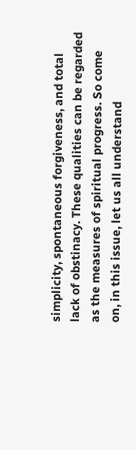simplicity, spontaneous forgiveness, and total lack of obstinacy. These qualities can be regarded as the measures of spiritual progress. So come on, in this issue, let us all understand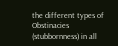the different types of Obstinacies (stubbornness) in all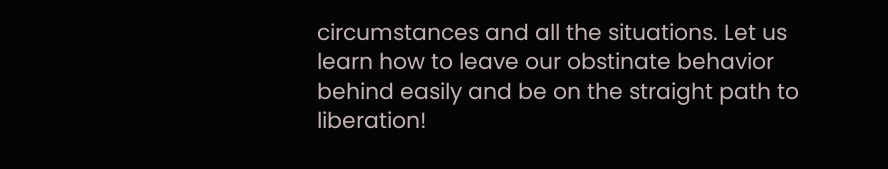circumstances and all the situations. Let us learn how to leave our obstinate behavior behind easily and be on the straight path to liberation!